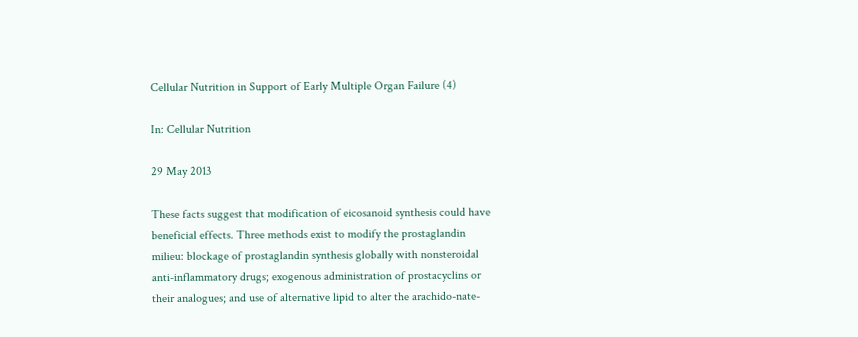Cellular Nutrition in Support of Early Multiple Organ Failure (4)

In: Cellular Nutrition

29 May 2013

These facts suggest that modification of eicosanoid synthesis could have beneficial effects. Three methods exist to modify the prostaglandin milieu: blockage of prostaglandin synthesis globally with nonsteroidal anti-inflammatory drugs; exogenous administration of prostacyclins or their analogues; and use of alternative lipid to alter the arachido-nate-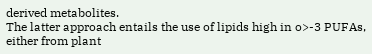derived metabolites.
The latter approach entails the use of lipids high in o>-3 PUFAs, either from plant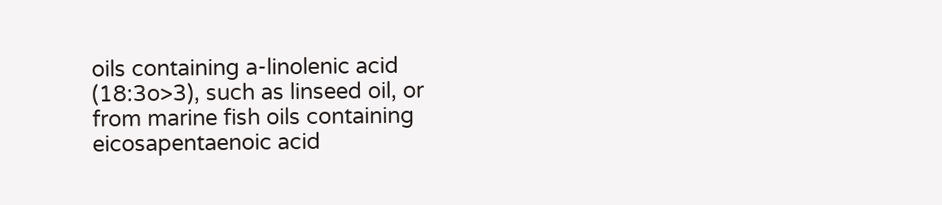oils containing a-linolenic acid (18:3o>3), such as linseed oil, or from marine fish oils containing eicosapentaenoic acid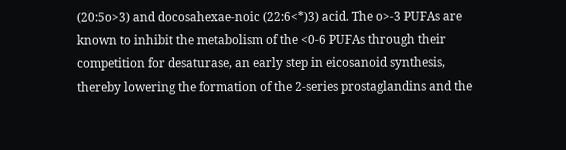(20:5o>3) and docosahexae-noic (22:6<*)3) acid. The o>-3 PUFAs are known to inhibit the metabolism of the <0-6 PUFAs through their competition for desaturase, an early step in eicosanoid synthesis, thereby lowering the formation of the 2-series prostaglandins and the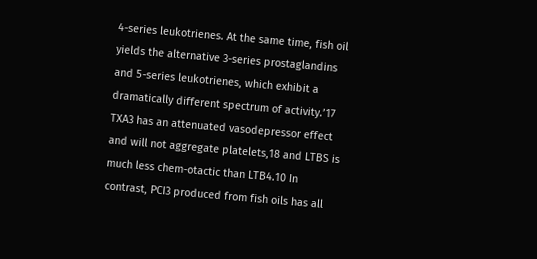4-series leukotrienes. At the same time, fish oil yields the alternative 3-series prostaglandins and 5-series leukotrienes, which exhibit a dramatically different spectrum of activity.’17 TXA3 has an attenuated vasodepressor effect and will not aggregate platelets,18 and LTBS is much less chem-otactic than LTB4.10 In contrast, PCI3 produced from fish oils has all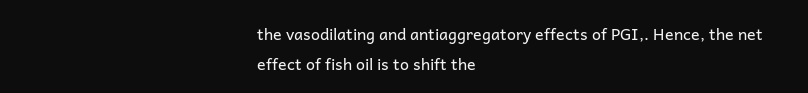the vasodilating and antiaggregatory effects of PGI,. Hence, the net effect of fish oil is to shift the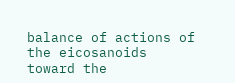balance of actions of the eicosanoids toward the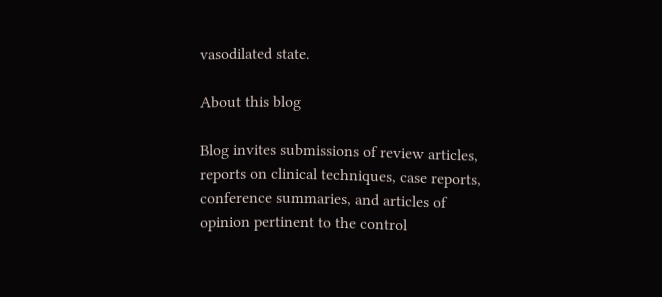vasodilated state.

About this blog

Blog invites submissions of review articles, reports on clinical techniques, case reports, conference summaries, and articles of opinion pertinent to the control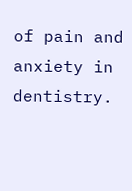of pain and anxiety in dentistry.